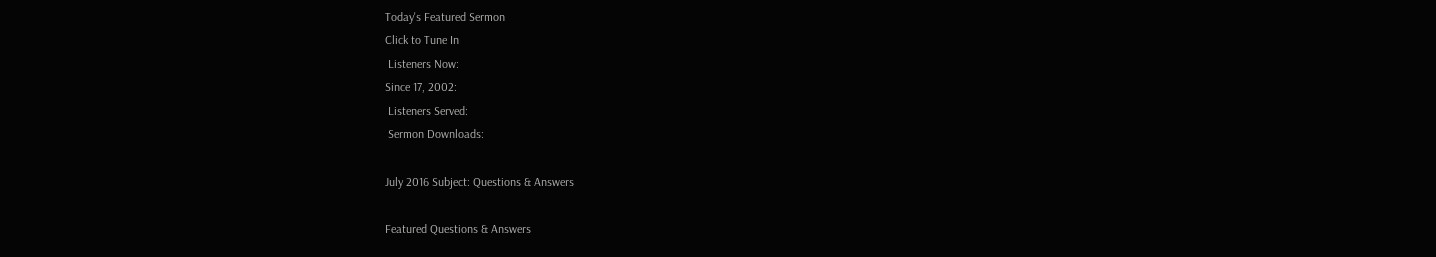Today's Featured Sermon
Click to Tune In
 Listeners Now:
Since 17, 2002:
 Listeners Served:
 Sermon Downloads:

July 2016 Subject: Questions & Answers

Featured Questions & Answers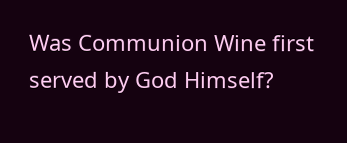Was Communion Wine first served by God Himself?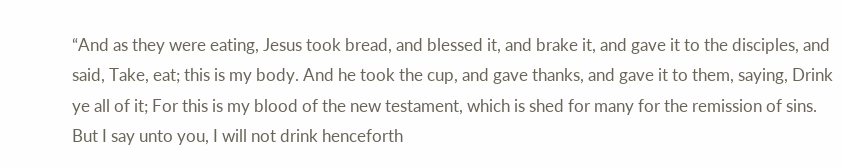“And as they were eating, Jesus took bread, and blessed it, and brake it, and gave it to the disciples, and said, Take, eat; this is my body. And he took the cup, and gave thanks, and gave it to them, saying, Drink ye all of it; For this is my blood of the new testament, which is shed for many for the remission of sins. But I say unto you, I will not drink henceforth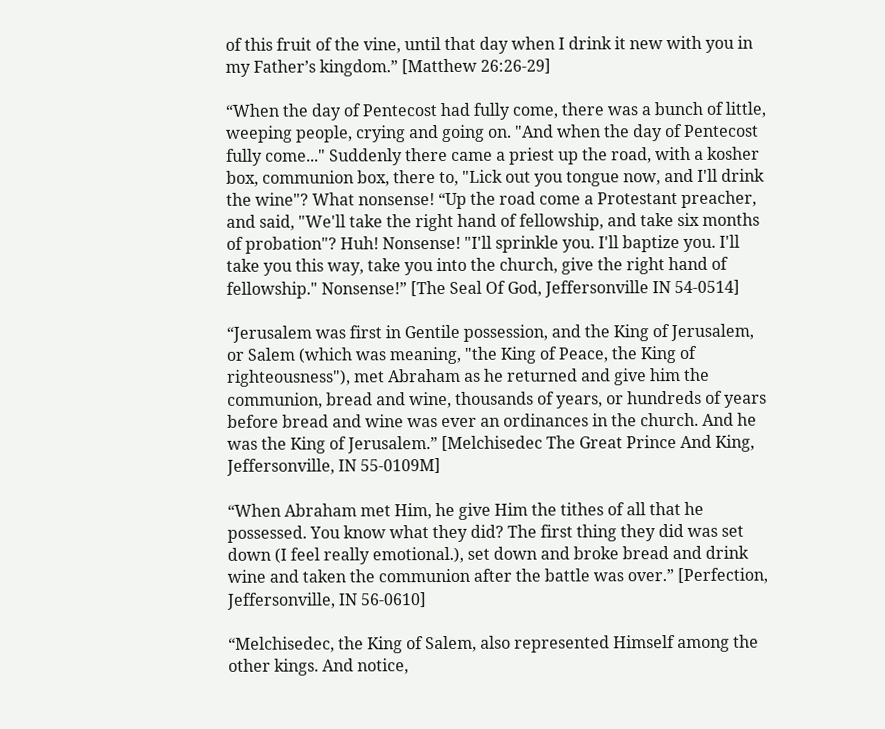of this fruit of the vine, until that day when I drink it new with you in my Father’s kingdom.” [Matthew 26:26-29]

“When the day of Pentecost had fully come, there was a bunch of little, weeping people, crying and going on. "And when the day of Pentecost fully come..." Suddenly there came a priest up the road, with a kosher box, communion box, there to, "Lick out you tongue now, and I'll drink the wine"? What nonsense! “Up the road come a Protestant preacher, and said, "We'll take the right hand of fellowship, and take six months of probation"? Huh! Nonsense! "I'll sprinkle you. I'll baptize you. I'll take you this way, take you into the church, give the right hand of fellowship." Nonsense!” [The Seal Of God, Jeffersonville IN 54-0514]

“Jerusalem was first in Gentile possession, and the King of Jerusalem, or Salem (which was meaning, "the King of Peace, the King of righteousness"), met Abraham as he returned and give him the communion, bread and wine, thousands of years, or hundreds of years before bread and wine was ever an ordinances in the church. And he was the King of Jerusalem.” [Melchisedec The Great Prince And King, Jeffersonville, IN 55-0109M]

“When Abraham met Him, he give Him the tithes of all that he possessed. You know what they did? The first thing they did was set down (I feel really emotional.), set down and broke bread and drink wine and taken the communion after the battle was over.” [Perfection, Jeffersonville, IN 56-0610]

“Melchisedec, the King of Salem, also represented Himself among the other kings. And notice,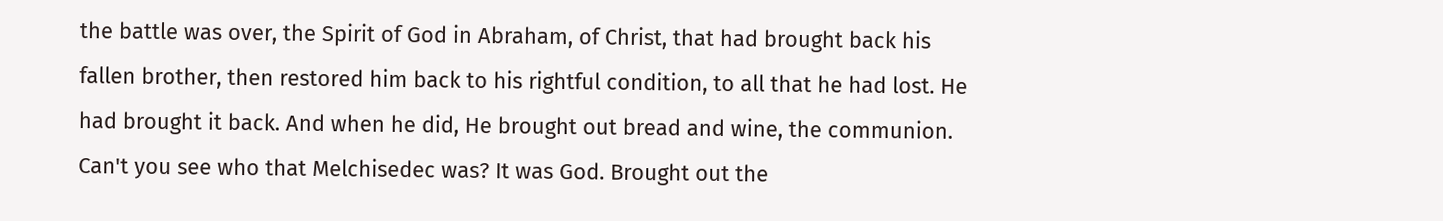the battle was over, the Spirit of God in Abraham, of Christ, that had brought back his fallen brother, then restored him back to his rightful condition, to all that he had lost. He had brought it back. And when he did, He brought out bread and wine, the communion. Can't you see who that Melchisedec was? It was God. Brought out the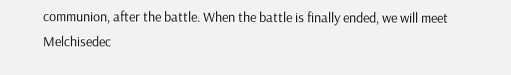communion, after the battle. When the battle is finally ended, we will meet Melchisedec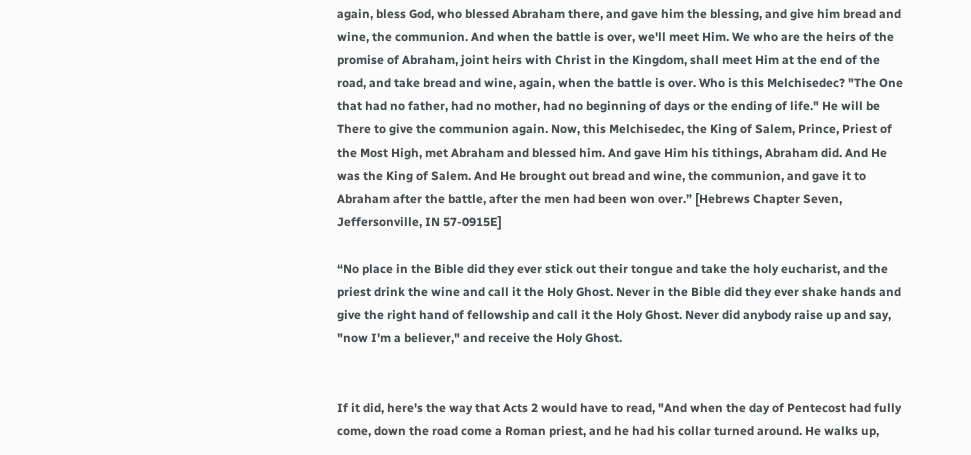again, bless God, who blessed Abraham there, and gave him the blessing, and give him bread and wine, the communion. And when the battle is over, we'll meet Him. We who are the heirs of the promise of Abraham, joint heirs with Christ in the Kingdom, shall meet Him at the end of the road, and take bread and wine, again, when the battle is over. Who is this Melchisedec? "The One that had no father, had no mother, had no beginning of days or the ending of life." He will be There to give the communion again. Now, this Melchisedec, the King of Salem, Prince, Priest of the Most High, met Abraham and blessed him. And gave Him his tithings, Abraham did. And He was the King of Salem. And He brought out bread and wine, the communion, and gave it to Abraham after the battle, after the men had been won over.” [Hebrews Chapter Seven, Jeffersonville, IN 57-0915E]

“No place in the Bible did they ever stick out their tongue and take the holy eucharist, and the priest drink the wine and call it the Holy Ghost. Never in the Bible did they ever shake hands and give the right hand of fellowship and call it the Holy Ghost. Never did anybody raise up and say, "now I'm a believer," and receive the Holy Ghost.


If it did, here's the way that Acts 2 would have to read, "And when the day of Pentecost had fully come, down the road come a Roman priest, and he had his collar turned around. He walks up,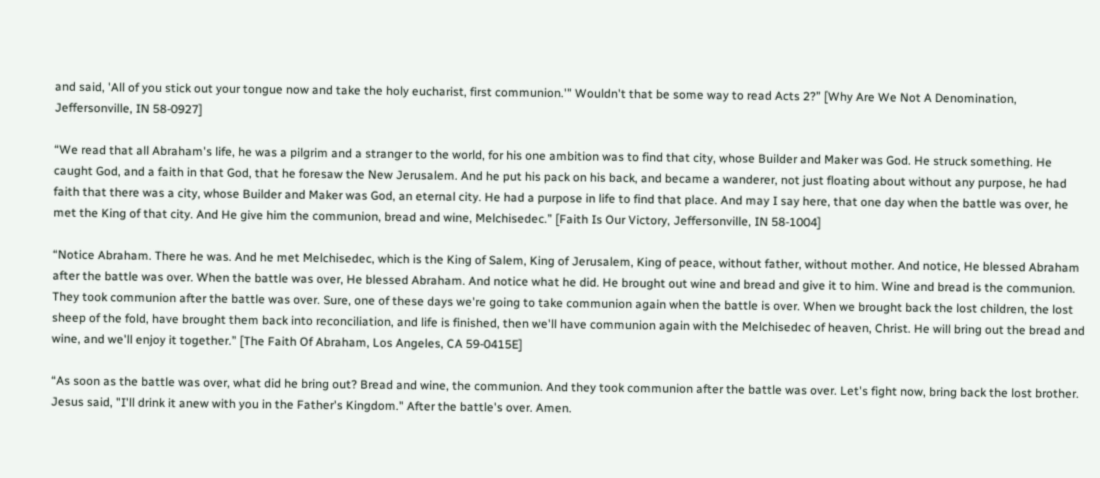and said, 'All of you stick out your tongue now and take the holy eucharist, first communion.'" Wouldn't that be some way to read Acts 2?” [Why Are We Not A Denomination, Jeffersonville, IN 58-0927]

“We read that all Abraham's life, he was a pilgrim and a stranger to the world, for his one ambition was to find that city, whose Builder and Maker was God. He struck something. He caught God, and a faith in that God, that he foresaw the New Jerusalem. And he put his pack on his back, and became a wanderer, not just floating about without any purpose, he had faith that there was a city, whose Builder and Maker was God, an eternal city. He had a purpose in life to find that place. And may I say here, that one day when the battle was over, he met the King of that city. And He give him the communion, bread and wine, Melchisedec.” [Faith Is Our Victory, Jeffersonville, IN 58-1004]

“Notice Abraham. There he was. And he met Melchisedec, which is the King of Salem, King of Jerusalem, King of peace, without father, without mother. And notice, He blessed Abraham after the battle was over. When the battle was over, He blessed Abraham. And notice what he did. He brought out wine and bread and give it to him. Wine and bread is the communion. They took communion after the battle was over. Sure, one of these days we're going to take communion again when the battle is over. When we brought back the lost children, the lost sheep of the fold, have brought them back into reconciliation, and life is finished, then we'll have communion again with the Melchisedec of heaven, Christ. He will bring out the bread and wine, and we'll enjoy it together.” [The Faith Of Abraham, Los Angeles, CA 59-0415E]

“As soon as the battle was over, what did he bring out? Bread and wine, the communion. And they took communion after the battle was over. Let's fight now, bring back the lost brother. Jesus said, "I'll drink it anew with you in the Father's Kingdom." After the battle's over. Amen.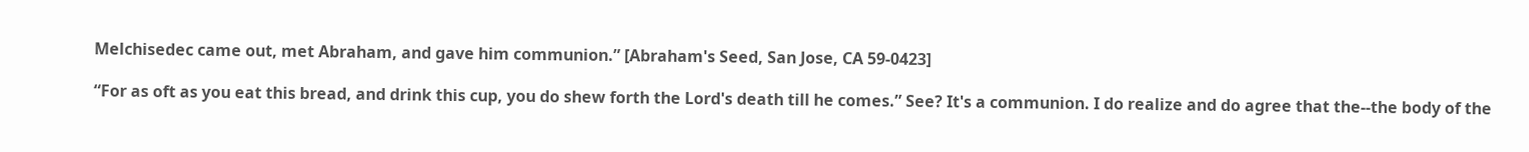Melchisedec came out, met Abraham, and gave him communion.” [Abraham's Seed, San Jose, CA 59-0423]

“For as oft as you eat this bread, and drink this cup, you do shew forth the Lord's death till he comes.” See? It's a communion. I do realize and do agree that the--the body of the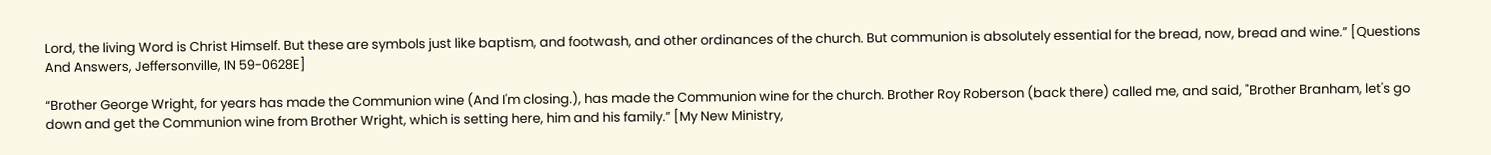Lord, the living Word is Christ Himself. But these are symbols just like baptism, and footwash, and other ordinances of the church. But communion is absolutely essential for the bread, now, bread and wine.” [Questions And Answers, Jeffersonville, IN 59-0628E]

“Brother George Wright, for years has made the Communion wine (And I'm closing.), has made the Communion wine for the church. Brother Roy Roberson (back there) called me, and said, "Brother Branham, let's go down and get the Communion wine from Brother Wright, which is setting here, him and his family.” [My New Ministry,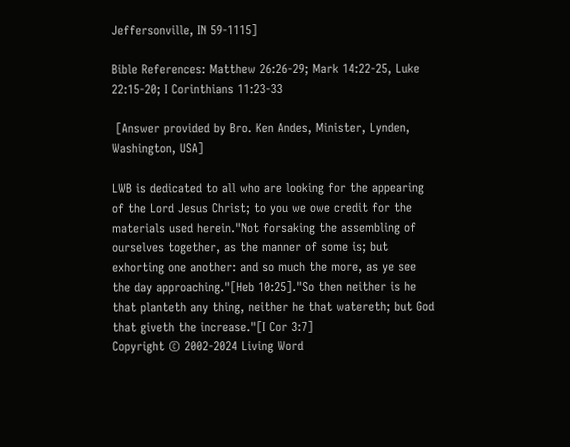Jeffersonville, IN 59-1115]

Bible References: Matthew 26:26-29; Mark 14:22-25, Luke 22:15-20; I Corinthians 11:23-33

 [Answer provided by Bro. Ken Andes, Minister, Lynden, Washington, USA]

LWB is dedicated to all who are looking for the appearing of the Lord Jesus Christ; to you we owe credit for the materials used herein."Not forsaking the assembling of ourselves together, as the manner of some is; but exhorting one another: and so much the more, as ye see the day approaching."[Heb 10:25]."So then neither is he that planteth any thing, neither he that watereth; but God that giveth the increase."[I Cor 3:7]
Copyright © 2002-2024 Living Word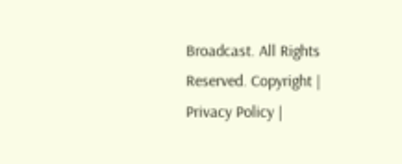Broadcast. All Rights Reserved. Copyright | Privacy Policy |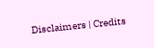Disclaimers | Credits